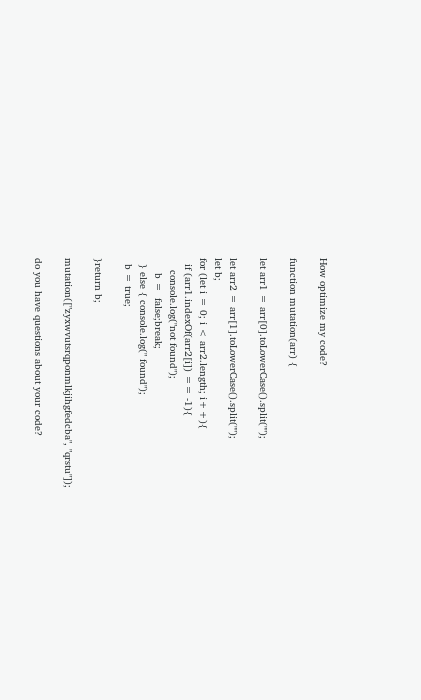How optimize my code?

function mutation(arr) {

let arr1 = arr[0].toLowerCase().split("");

let arr2 = arr[1].toLowerCase().split("");
let b;
for (let i = 0; i < arr2.length; i++){
  if (arr1.indexOf(arr2[i]) == -1){
    console.log("not found");
     b =  false;break;
  } else { console.log(" found");
  b = true;

}return b;

mutation(["zyxwvutsrqponmlkjihgfedcba", "qrstu"]);

do you have questions about your code?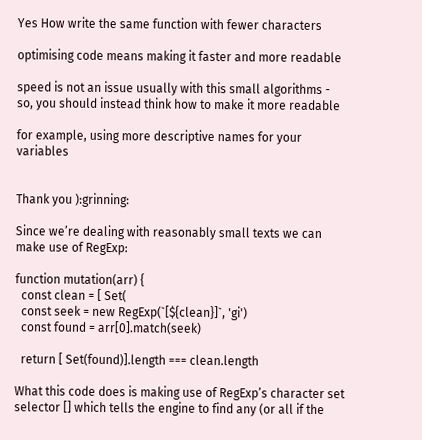Yes How write the same function with fewer characters

optimising code means making it faster and more readable

speed is not an issue usually with this small algorithms - so, you should instead think how to make it more readable

for example, using more descriptive names for your variables


Thank you ):grinning:

Since we’re dealing with reasonably small texts we can make use of RegExp:

function mutation(arr) {
  const clean = [ Set(
  const seek = new RegExp(`[${clean}]`, 'gi')
  const found = arr[0].match(seek)

  return [ Set(found)].length === clean.length

What this code does is making use of RegExp’s character set selector [] which tells the engine to find any (or all if the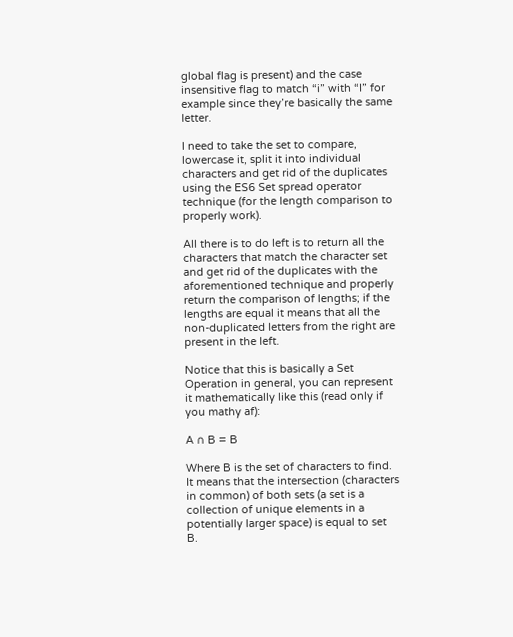global flag is present) and the case insensitive flag to match “i” with “I” for example since they’re basically the same letter.

I need to take the set to compare, lowercase it, split it into individual characters and get rid of the duplicates using the ES6 Set spread operator technique (for the length comparison to properly work).

All there is to do left is to return all the characters that match the character set and get rid of the duplicates with the aforementioned technique and properly return the comparison of lengths; if the lengths are equal it means that all the non-duplicated letters from the right are present in the left.

Notice that this is basically a Set Operation in general, you can represent it mathematically like this (read only if you mathy af):

A ∩ B = B

Where B is the set of characters to find. It means that the intersection (characters in common) of both sets (a set is a collection of unique elements in a potentially larger space) is equal to set B.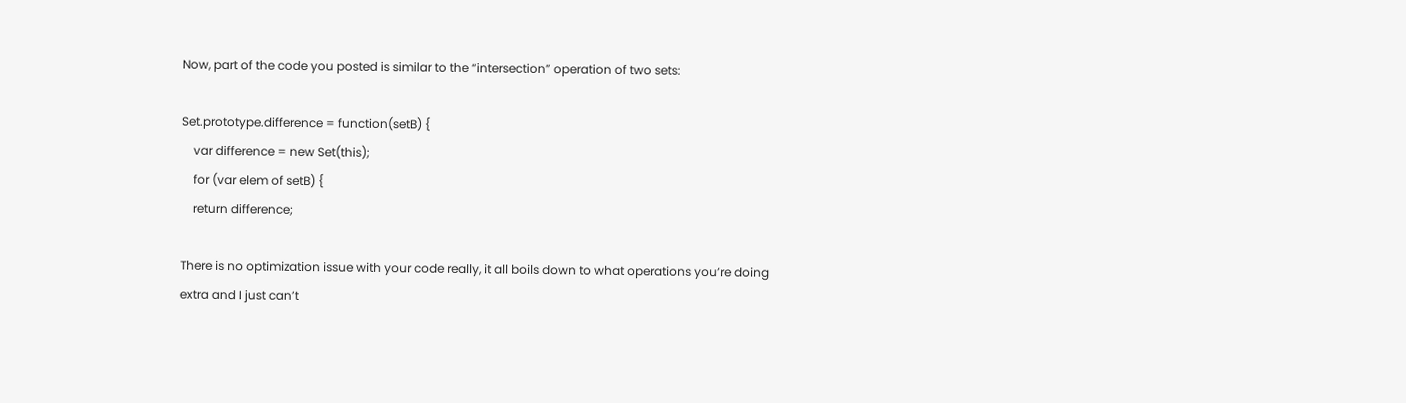Now, part of the code you posted is similar to the “intersection” operation of two sets:

Set.prototype.difference = function(setB) {
    var difference = new Set(this);
    for (var elem of setB) {
    return difference;

There is no optimization issue with your code really, it all boils down to what operations you’re doing extra and I just can’t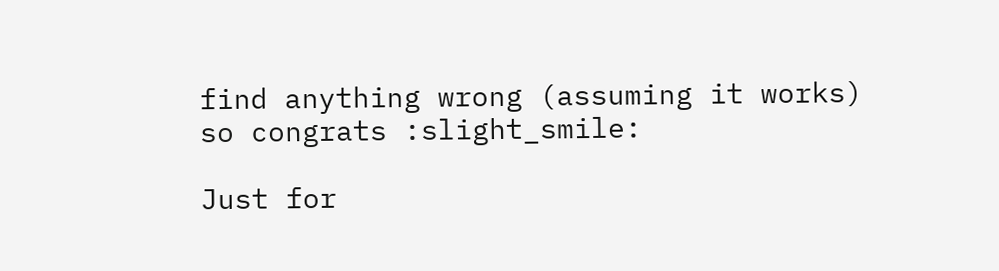find anything wrong (assuming it works) so congrats :slight_smile:

Just for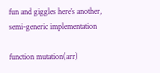fun and giggles here’s another, semi-generic implementation

function mutation(arr)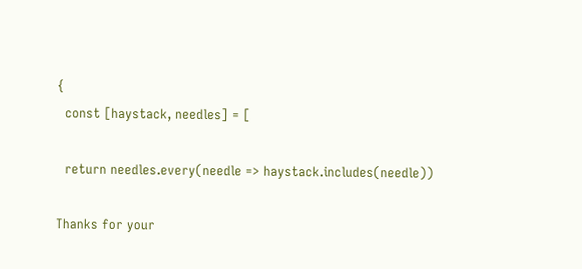{
  const [haystack, needles] = [

  return needles.every(needle => haystack.includes(needle))

Thanks for your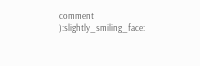comment ):slightly_smiling_face: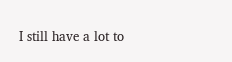I still have a lot to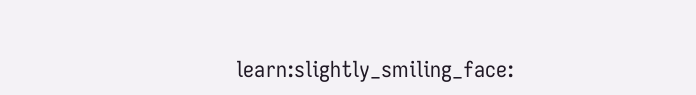learn:slightly_smiling_face: